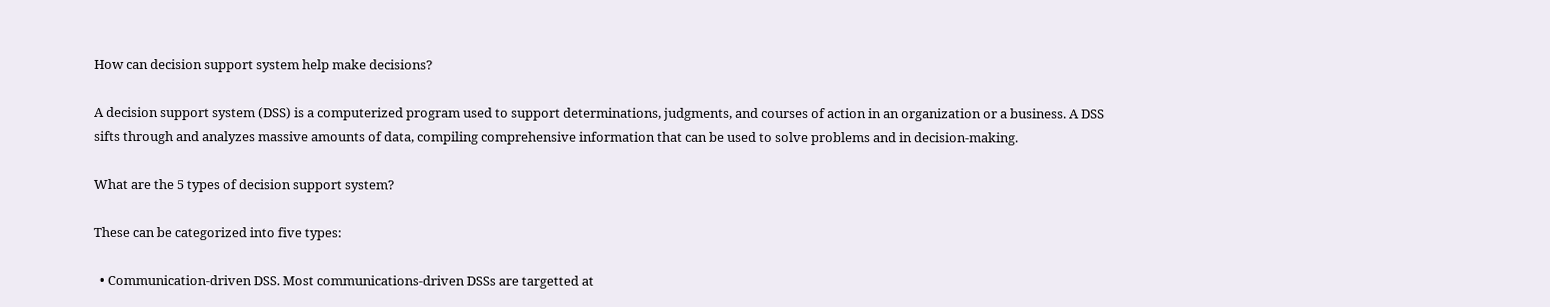How can decision support system help make decisions?

A decision support system (DSS) is a computerized program used to support determinations, judgments, and courses of action in an organization or a business. A DSS sifts through and analyzes massive amounts of data, compiling comprehensive information that can be used to solve problems and in decision-making.

What are the 5 types of decision support system?

These can be categorized into five types:

  • Communication-driven DSS. Most communications-driven DSSs are targetted at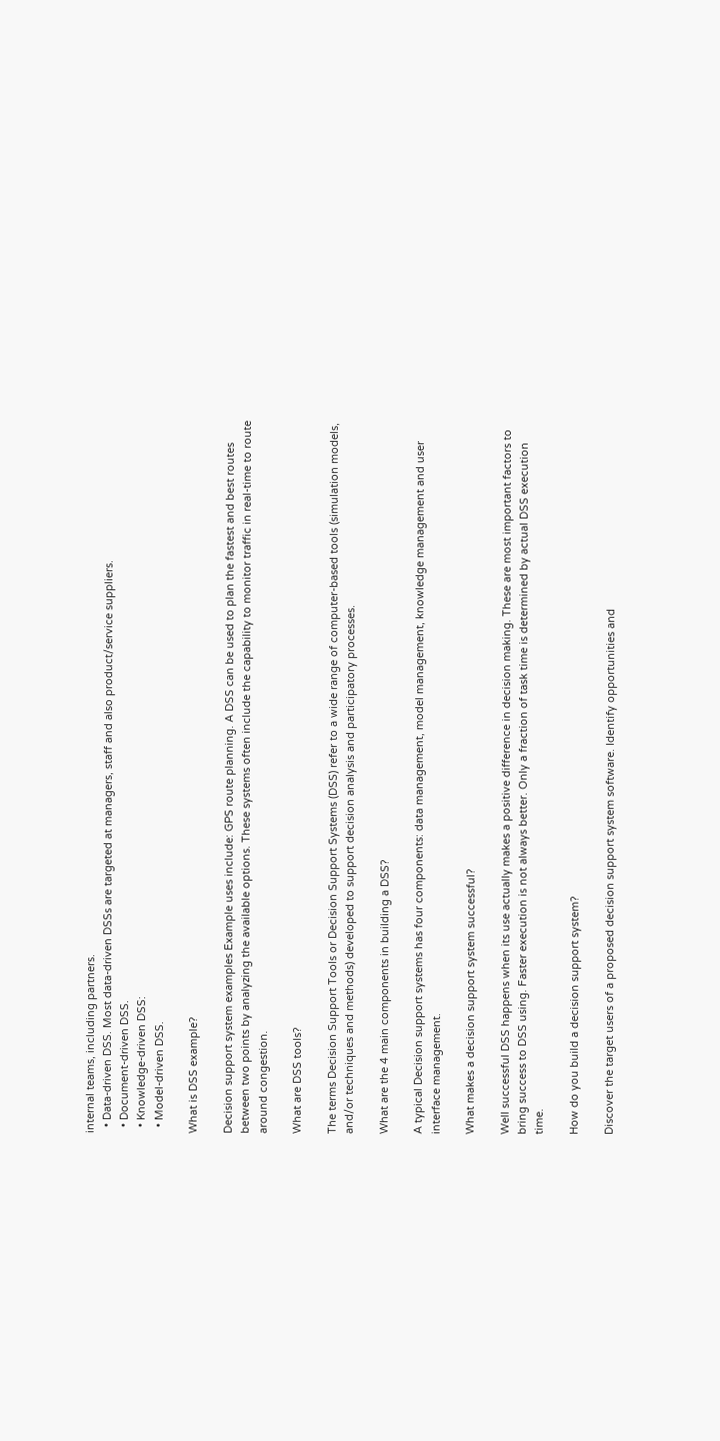internal teams, including partners.
  • Data-driven DSS. Most data-driven DSSs are targeted at managers, staff and also product/service suppliers.
  • Document-driven DSS.
  • Knowledge-driven DSS:
  • Model-driven DSS.

What is DSS example?

Decision support system examples Example uses include: GPS route planning. A DSS can be used to plan the fastest and best routes between two points by analyzing the available options. These systems often include the capability to monitor traffic in real-time to route around congestion.

What are DSS tools?

The terms Decision Support Tools or Decision Support Systems (DSS) refer to a wide range of computer-based tools (simulation models, and/or techniques and methods) developed to support decision analysis and participatory processes.

What are the 4 main components in building a DSS?

A typical Decision support systems has four components: data management, model management, knowledge management and user interface management.

What makes a decision support system successful?

Well successful DSS happens when its use actually makes a positive difference in decision making. These are most important factors to bring success to DSS using. Faster execution is not always better. Only a fraction of task time is determined by actual DSS execution time.

How do you build a decision support system?

Discover the target users of a proposed decision support system software. Identify opportunities and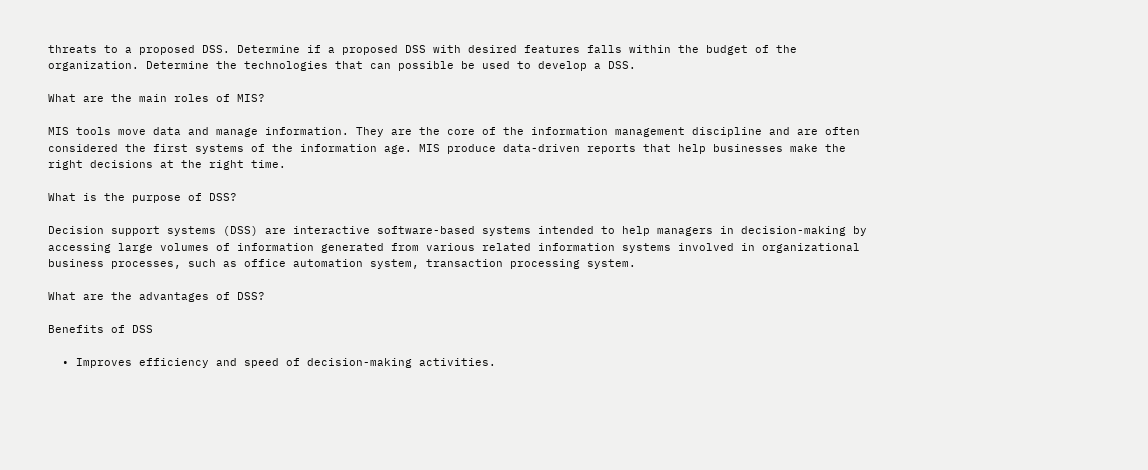threats to a proposed DSS. Determine if a proposed DSS with desired features falls within the budget of the organization. Determine the technologies that can possible be used to develop a DSS.

What are the main roles of MIS?

MIS tools move data and manage information. They are the core of the information management discipline and are often considered the first systems of the information age. MIS produce data-driven reports that help businesses make the right decisions at the right time.

What is the purpose of DSS?

Decision support systems (DSS) are interactive software-based systems intended to help managers in decision-making by accessing large volumes of information generated from various related information systems involved in organizational business processes, such as office automation system, transaction processing system.

What are the advantages of DSS?

Benefits of DSS

  • Improves efficiency and speed of decision-making activities.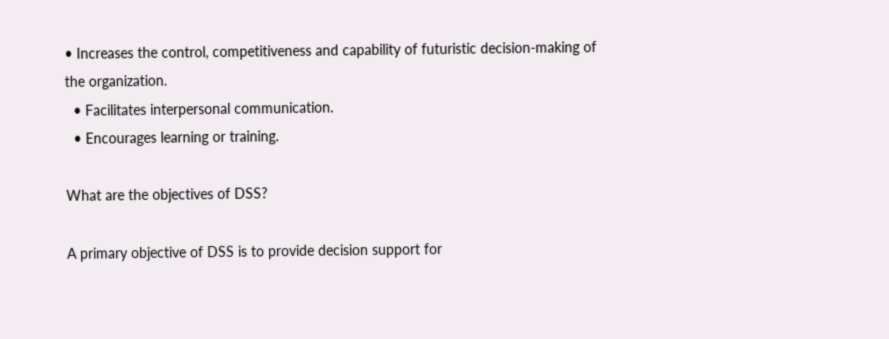• Increases the control, competitiveness and capability of futuristic decision-making of the organization.
  • Facilitates interpersonal communication.
  • Encourages learning or training.

What are the objectives of DSS?

A primary objective of DSS is to provide decision support for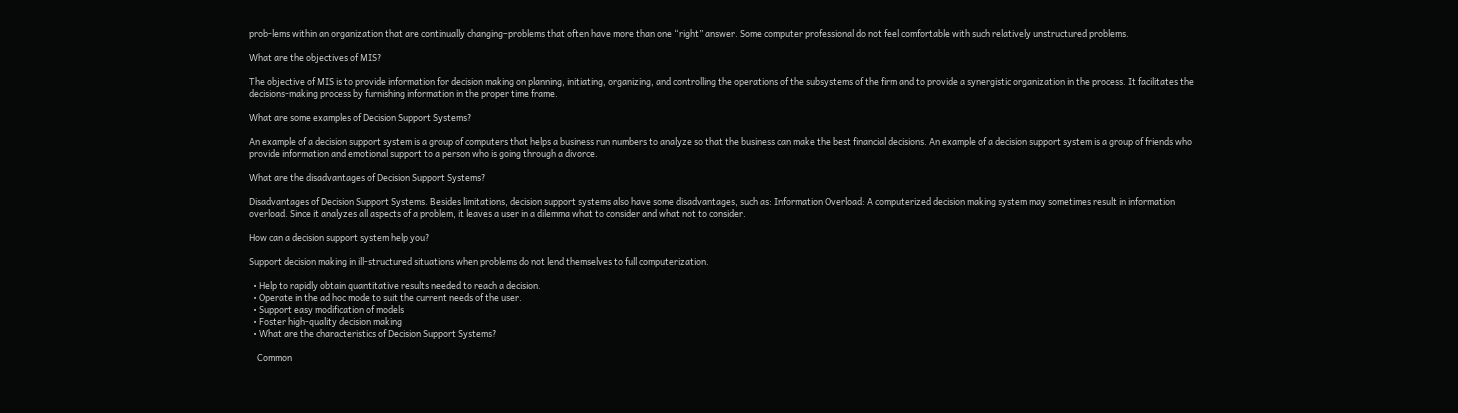prob-lems within an organization that are continually changing–problems that often have more than one “right” answer. Some computer professional do not feel comfortable with such relatively unstructured problems.

What are the objectives of MIS?

The objective of MIS is to provide information for decision making on planning, initiating, organizing, and controlling the operations of the subsystems of the firm and to provide a synergistic organization in the process. It facilitates the decisions-making process by furnishing information in the proper time frame.

What are some examples of Decision Support Systems?

An example of a decision support system is a group of computers that helps a business run numbers to analyze so that the business can make the best financial decisions. An example of a decision support system is a group of friends who provide information and emotional support to a person who is going through a divorce.

What are the disadvantages of Decision Support Systems?

Disadvantages of Decision Support Systems. Besides limitations, decision support systems also have some disadvantages, such as: Information Overload: A computerized decision making system may sometimes result in information overload. Since it analyzes all aspects of a problem, it leaves a user in a dilemma what to consider and what not to consider.

How can a decision support system help you?

Support decision making in ill-structured situations when problems do not lend themselves to full computerization.

  • Help to rapidly obtain quantitative results needed to reach a decision.
  • Operate in the ad hoc mode to suit the current needs of the user.
  • Support easy modification of models
  • Foster high-quality decision making
  • What are the characteristics of Decision Support Systems?

    Common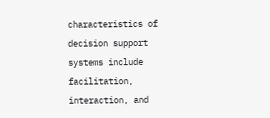characteristics of decision support systems include facilitation, interaction, and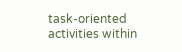task-oriented activities within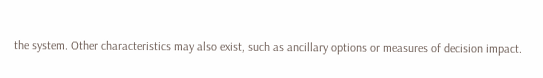the system. Other characteristics may also exist, such as ancillary options or measures of decision impact.